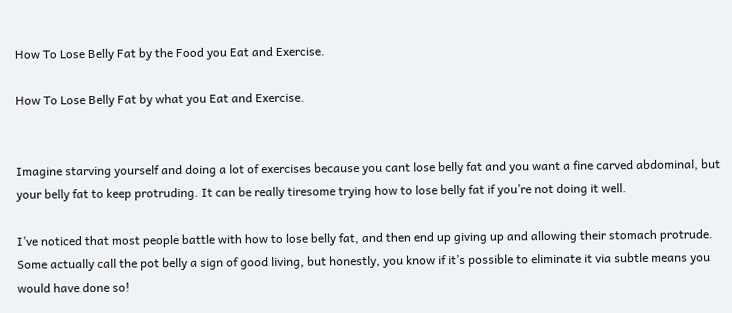How To Lose Belly Fat by the Food you Eat and Exercise.

How To Lose Belly Fat by what you Eat and Exercise.


Imagine starving yourself and doing a lot of exercises because you cant lose belly fat and you want a fine carved abdominal, but your belly fat to keep protruding. It can be really tiresome trying how to lose belly fat if you’re not doing it well.

I’ve noticed that most people battle with how to lose belly fat, and then end up giving up and allowing their stomach protrude. Some actually call the pot belly a sign of good living, but honestly, you know if it’s possible to eliminate it via subtle means you would have done so!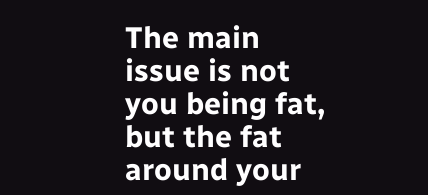The main issue is not you being fat, but the fat around your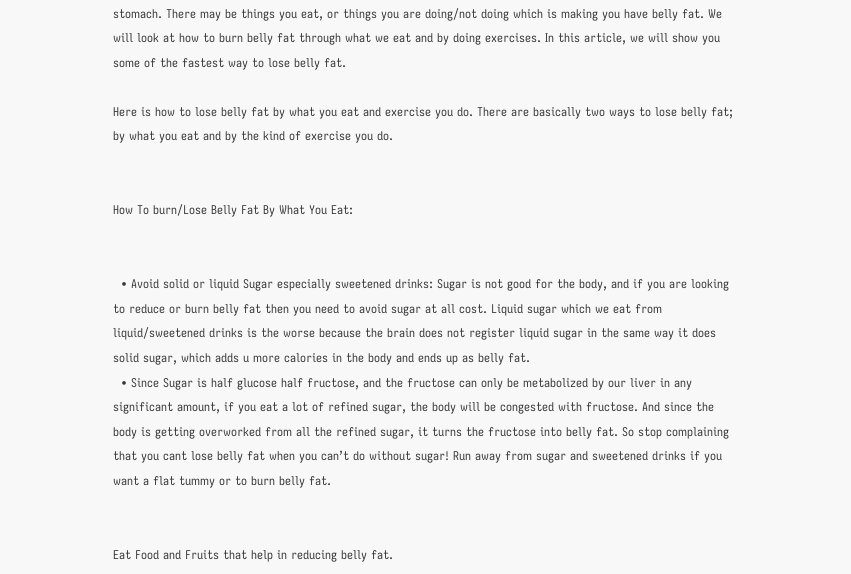stomach. There may be things you eat, or things you are doing/not doing which is making you have belly fat. We will look at how to burn belly fat through what we eat and by doing exercises. In this article, we will show you some of the fastest way to lose belly fat.

Here is how to lose belly fat by what you eat and exercise you do. There are basically two ways to lose belly fat; by what you eat and by the kind of exercise you do.


How To burn/Lose Belly Fat By What You Eat:


  • Avoid solid or liquid Sugar especially sweetened drinks: Sugar is not good for the body, and if you are looking to reduce or burn belly fat then you need to avoid sugar at all cost. Liquid sugar which we eat from liquid/sweetened drinks is the worse because the brain does not register liquid sugar in the same way it does solid sugar, which adds u more calories in the body and ends up as belly fat.
  • Since Sugar is half glucose half fructose, and the fructose can only be metabolized by our liver in any significant amount, if you eat a lot of refined sugar, the body will be congested with fructose. And since the body is getting overworked from all the refined sugar, it turns the fructose into belly fat. So stop complaining that you cant lose belly fat when you can’t do without sugar! Run away from sugar and sweetened drinks if you want a flat tummy or to burn belly fat.


Eat Food and Fruits that help in reducing belly fat.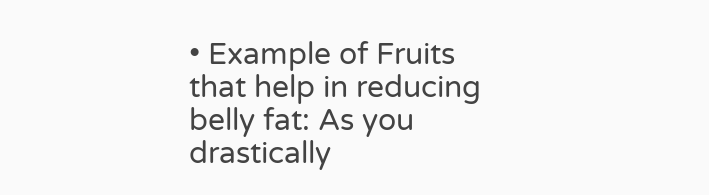• Example of Fruits that help in reducing belly fat: As you drastically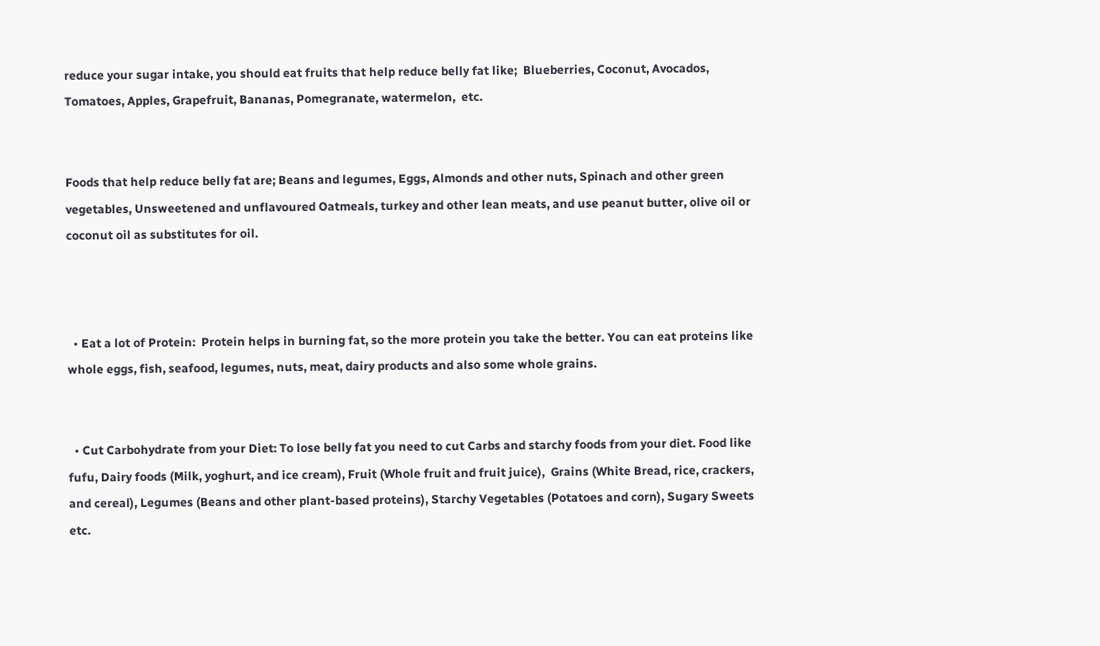reduce your sugar intake, you should eat fruits that help reduce belly fat like;  Blueberries, Coconut, Avocados, Tomatoes, Apples, Grapefruit, Bananas, Pomegranate, watermelon,  etc.


Foods that help reduce belly fat are; Beans and legumes, Eggs, Almonds and other nuts, Spinach and other green vegetables, Unsweetened and unflavoured Oatmeals, turkey and other lean meats, and use peanut butter, olive oil or coconut oil as substitutes for oil.



  • Eat a lot of Protein:  Protein helps in burning fat, so the more protein you take the better. You can eat proteins like whole eggs, fish, seafood, legumes, nuts, meat, dairy products and also some whole grains.


  • Cut Carbohydrate from your Diet: To lose belly fat you need to cut Carbs and starchy foods from your diet. Food like fufu, Dairy foods (Milk, yoghurt, and ice cream), Fruit (Whole fruit and fruit juice),  Grains (White Bread, rice, crackers, and cereal), Legumes (Beans and other plant-based proteins), Starchy Vegetables (Potatoes and corn), Sugary Sweets etc.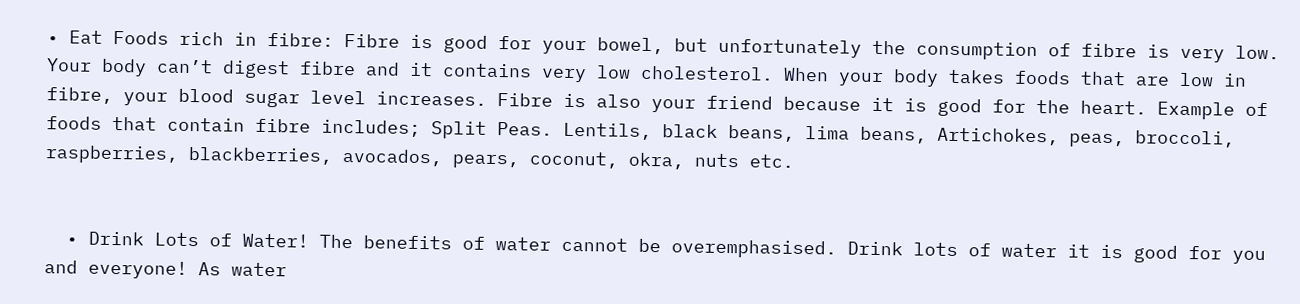• Eat Foods rich in fibre: Fibre is good for your bowel, but unfortunately the consumption of fibre is very low. Your body can’t digest fibre and it contains very low cholesterol. When your body takes foods that are low in fibre, your blood sugar level increases. Fibre is also your friend because it is good for the heart. Example of foods that contain fibre includes; Split Peas. Lentils, black beans, lima beans, Artichokes, peas, broccoli, raspberries, blackberries, avocados, pears, coconut, okra, nuts etc.


  • Drink Lots of Water! The benefits of water cannot be overemphasised. Drink lots of water it is good for you and everyone! As water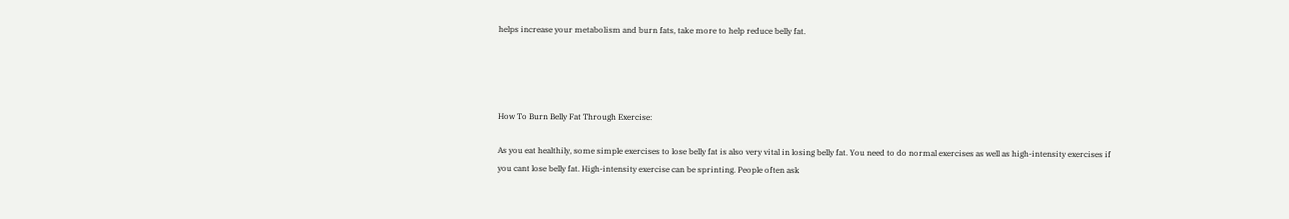helps increase your metabolism and burn fats, take more to help reduce belly fat.




How To Burn Belly Fat Through Exercise:

As you eat healthily, some simple exercises to lose belly fat is also very vital in losing belly fat. You need to do normal exercises as well as high-intensity exercises if you cant lose belly fat. High-intensity exercise can be sprinting. People often ask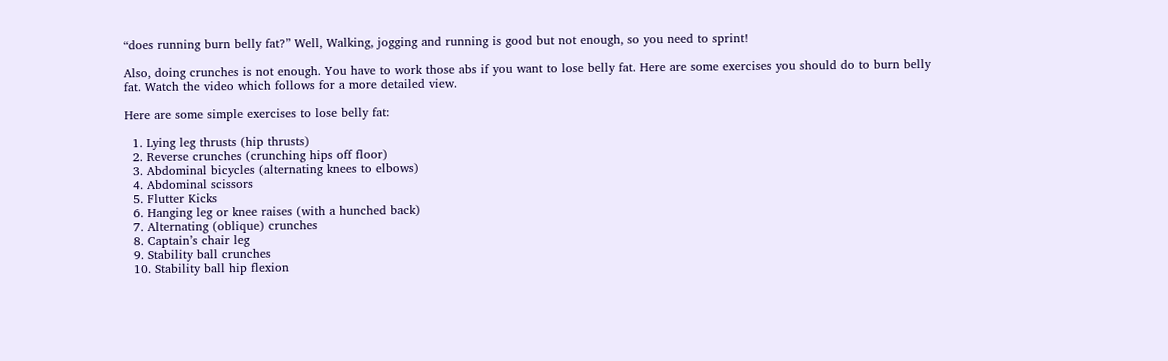“does running burn belly fat?” Well, Walking, jogging and running is good but not enough, so you need to sprint!

Also, doing crunches is not enough. You have to work those abs if you want to lose belly fat. Here are some exercises you should do to burn belly fat. Watch the video which follows for a more detailed view.

Here are some simple exercises to lose belly fat:

  1. Lying leg thrusts (hip thrusts)
  2. Reverse crunches (crunching hips off floor)
  3. Abdominal bicycles (alternating knees to elbows)
  4. Abdominal scissors
  5. Flutter Kicks
  6. Hanging leg or knee raises (with a hunched back)
  7. Alternating (oblique) crunches
  8. Captain’s chair leg
  9. Stability ball crunches
  10. Stability ball hip flexion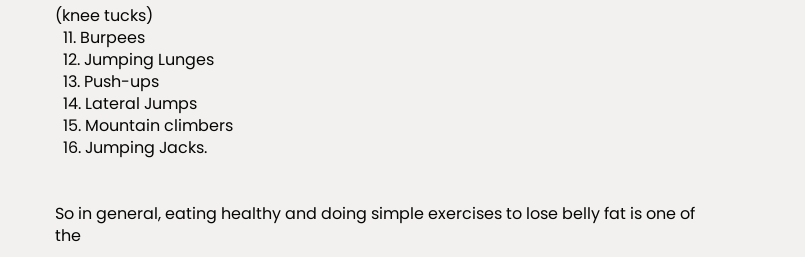(knee tucks)
  11. Burpees
  12. Jumping Lunges
  13. Push-ups
  14. Lateral Jumps
  15. Mountain climbers
  16. Jumping Jacks.


So in general, eating healthy and doing simple exercises to lose belly fat is one of the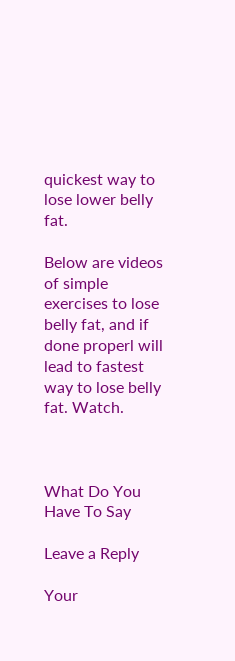quickest way to lose lower belly fat.

Below are videos of simple exercises to lose belly fat, and if done properl will lead to fastest way to lose belly fat. Watch.



What Do You Have To Say

Leave a Reply

Your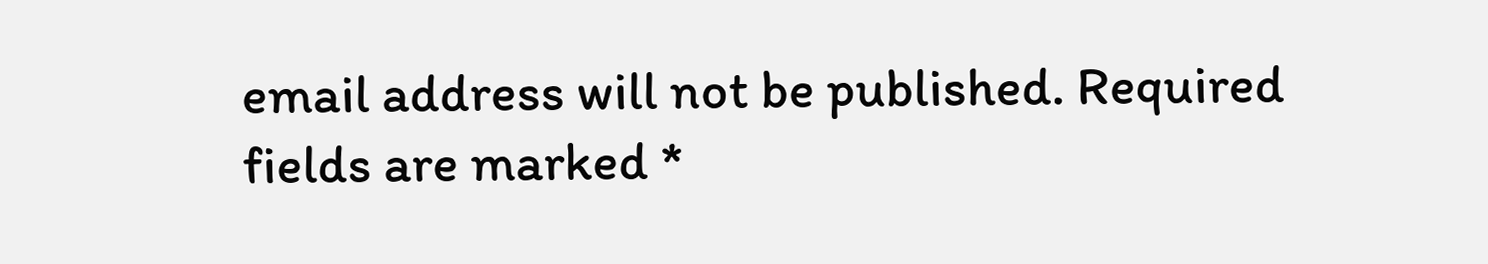email address will not be published. Required fields are marked *